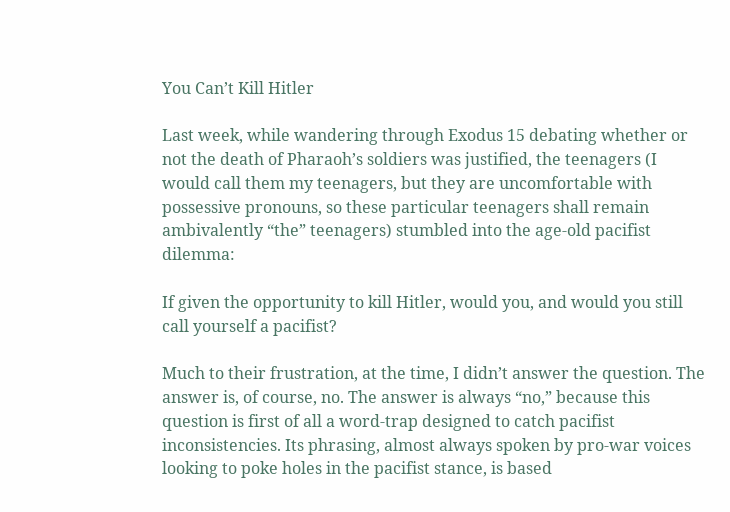You Can’t Kill Hitler

Last week, while wandering through Exodus 15 debating whether or not the death of Pharaoh’s soldiers was justified, the teenagers (I would call them my teenagers, but they are uncomfortable with possessive pronouns, so these particular teenagers shall remain ambivalently “the” teenagers) stumbled into the age-old pacifist dilemma:

If given the opportunity to kill Hitler, would you, and would you still call yourself a pacifist?

Much to their frustration, at the time, I didn’t answer the question. The answer is, of course, no. The answer is always “no,” because this question is first of all a word-trap designed to catch pacifist inconsistencies. Its phrasing, almost always spoken by pro-war voices looking to poke holes in the pacifist stance, is based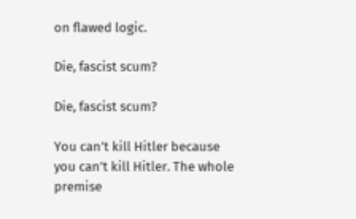on flawed logic.

Die, fascist scum?

Die, fascist scum?

You can’t kill Hitler because you can’t kill Hitler. The whole premise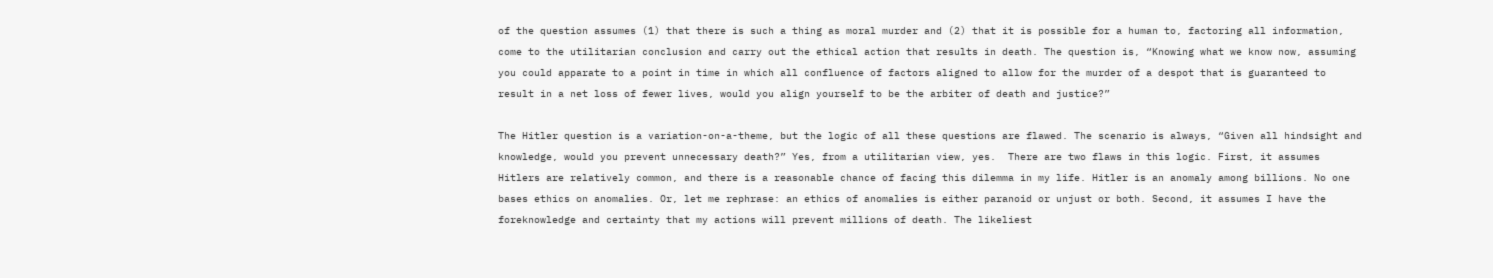of the question assumes (1) that there is such a thing as moral murder and (2) that it is possible for a human to, factoring all information, come to the utilitarian conclusion and carry out the ethical action that results in death. The question is, “Knowing what we know now, assuming you could apparate to a point in time in which all confluence of factors aligned to allow for the murder of a despot that is guaranteed to result in a net loss of fewer lives, would you align yourself to be the arbiter of death and justice?”

The Hitler question is a variation-on-a-theme, but the logic of all these questions are flawed. The scenario is always, “Given all hindsight and knowledge, would you prevent unnecessary death?” Yes, from a utilitarian view, yes.  There are two flaws in this logic. First, it assumes Hitlers are relatively common, and there is a reasonable chance of facing this dilemma in my life. Hitler is an anomaly among billions. No one bases ethics on anomalies. Or, let me rephrase: an ethics of anomalies is either paranoid or unjust or both. Second, it assumes I have the foreknowledge and certainty that my actions will prevent millions of death. The likeliest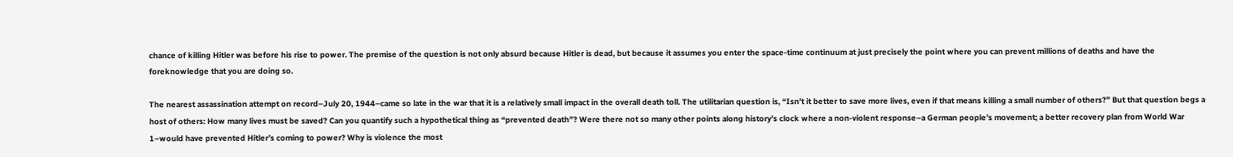chance of killing Hitler was before his rise to power. The premise of the question is not only absurd because Hitler is dead, but because it assumes you enter the space-time continuum at just precisely the point where you can prevent millions of deaths and have the foreknowledge that you are doing so.

The nearest assassination attempt on record–July 20, 1944–came so late in the war that it is a relatively small impact in the overall death toll. The utilitarian question is, “Isn’t it better to save more lives, even if that means killing a small number of others?” But that question begs a host of others: How many lives must be saved? Can you quantify such a hypothetical thing as “prevented death”? Were there not so many other points along history’s clock where a non-violent response–a German people’s movement; a better recovery plan from World War 1–would have prevented Hitler’s coming to power? Why is violence the most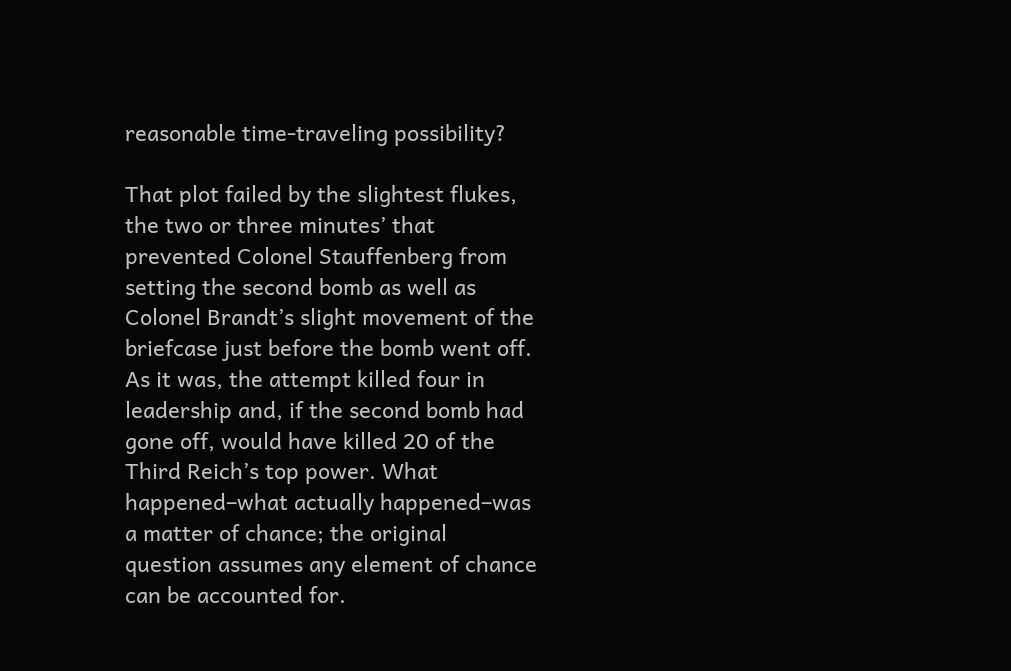reasonable time-traveling possibility?

That plot failed by the slightest flukes, the two or three minutes’ that prevented Colonel Stauffenberg from setting the second bomb as well as Colonel Brandt’s slight movement of the briefcase just before the bomb went off. As it was, the attempt killed four in leadership and, if the second bomb had gone off, would have killed 20 of the Third Reich’s top power. What happened–what actually happened–was a matter of chance; the original question assumes any element of chance can be accounted for.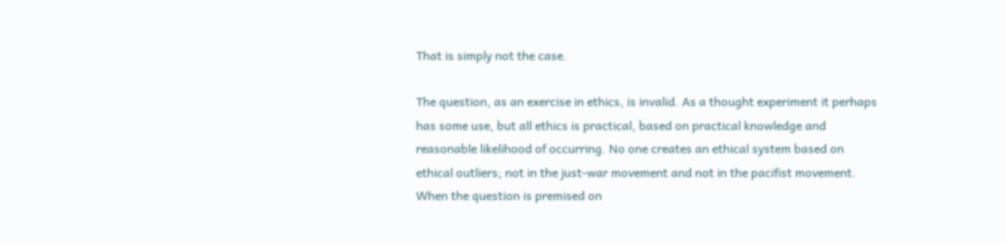That is simply not the case.

The question, as an exercise in ethics, is invalid. As a thought experiment it perhaps has some use, but all ethics is practical, based on practical knowledge and reasonable likelihood of occurring. No one creates an ethical system based on ethical outliers; not in the just-war movement and not in the pacifist movement. When the question is premised on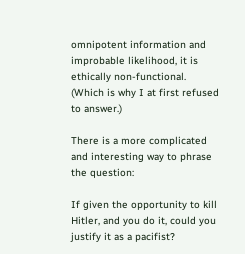omnipotent information and improbable likelihood, it is ethically non-functional. (Which is why I at first refused to answer.)

There is a more complicated and interesting way to phrase the question:

If given the opportunity to kill Hitler, and you do it, could you justify it as a pacifist?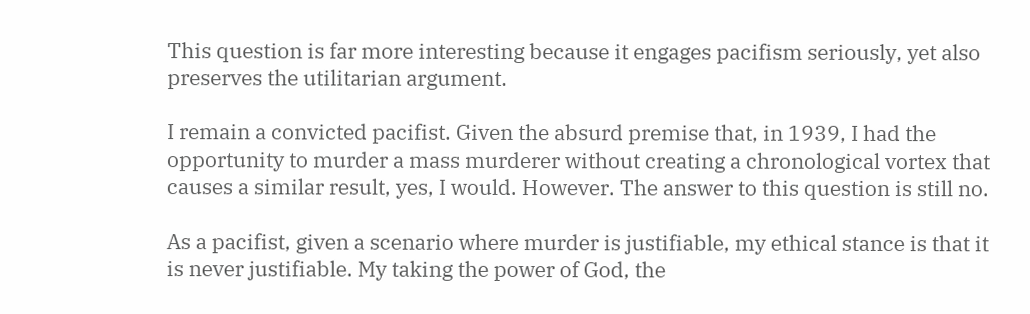This question is far more interesting because it engages pacifism seriously, yet also preserves the utilitarian argument.

I remain a convicted pacifist. Given the absurd premise that, in 1939, I had the opportunity to murder a mass murderer without creating a chronological vortex that causes a similar result, yes, I would. However. The answer to this question is still no.

As a pacifist, given a scenario where murder is justifiable, my ethical stance is that it is never justifiable. My taking the power of God, the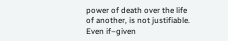power of death over the life of another, is not justifiable. Even if–given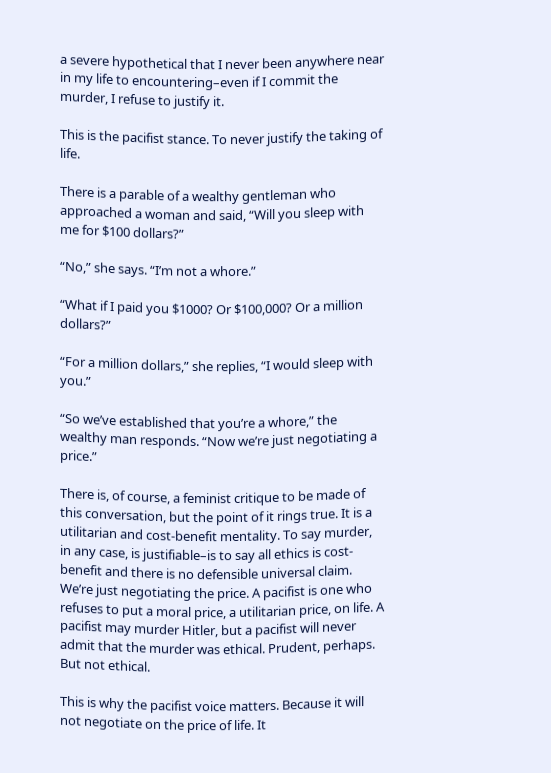a severe hypothetical that I never been anywhere near in my life to encountering–even if I commit the murder, I refuse to justify it.

This is the pacifist stance. To never justify the taking of life.

There is a parable of a wealthy gentleman who approached a woman and said, “Will you sleep with me for $100 dollars?”

“No,” she says. “I’m not a whore.”

“What if I paid you $1000? Or $100,000? Or a million dollars?”

“For a million dollars,” she replies, “I would sleep with you.”

“So we’ve established that you’re a whore,” the wealthy man responds. “Now we’re just negotiating a price.”

There is, of course, a feminist critique to be made of this conversation, but the point of it rings true. It is a utilitarian and cost-benefit mentality. To say murder, in any case, is justifiable–is to say all ethics is cost-benefit and there is no defensible universal claim. We’re just negotiating the price. A pacifist is one who refuses to put a moral price, a utilitarian price, on life. A pacifist may murder Hitler, but a pacifist will never admit that the murder was ethical. Prudent, perhaps. But not ethical.

This is why the pacifist voice matters. Because it will not negotiate on the price of life. It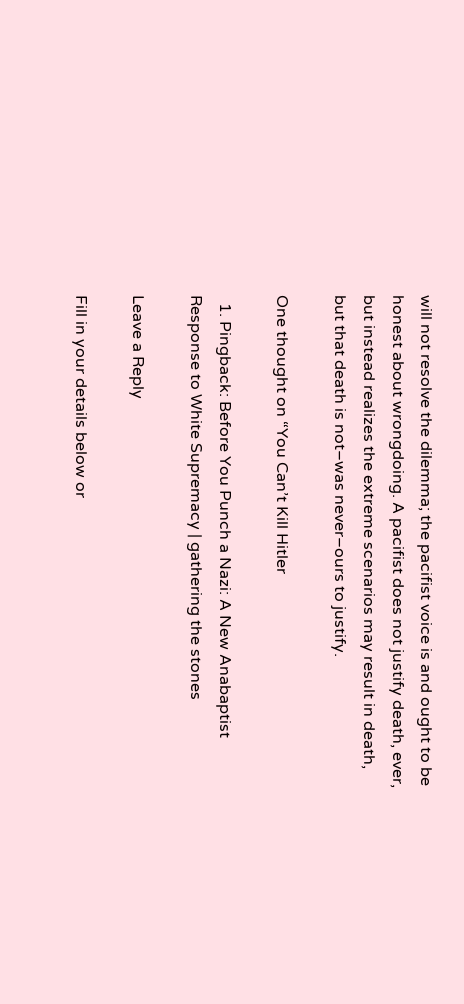will not resolve the dilemma; the pacifist voice is and ought to be honest about wrongdoing. A pacifist does not justify death, ever, but instead realizes the extreme scenarios may result in death, but that death is not–was never–ours to justify.

One thought on “You Can’t Kill Hitler

  1. Pingback: Before You Punch a Nazi: A New Anabaptist Response to White Supremacy | gathering the stones

Leave a Reply

Fill in your details below or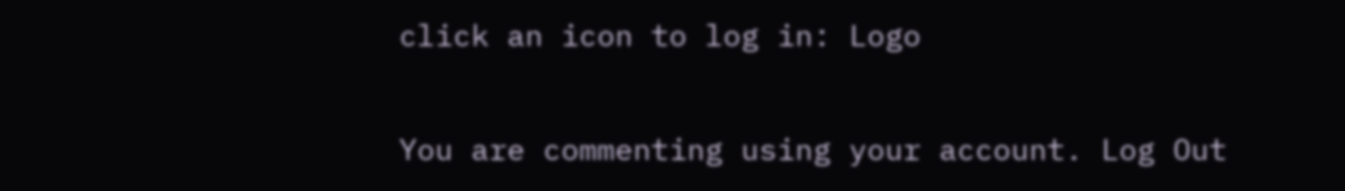click an icon to log in: Logo

You are commenting using your account. Log Out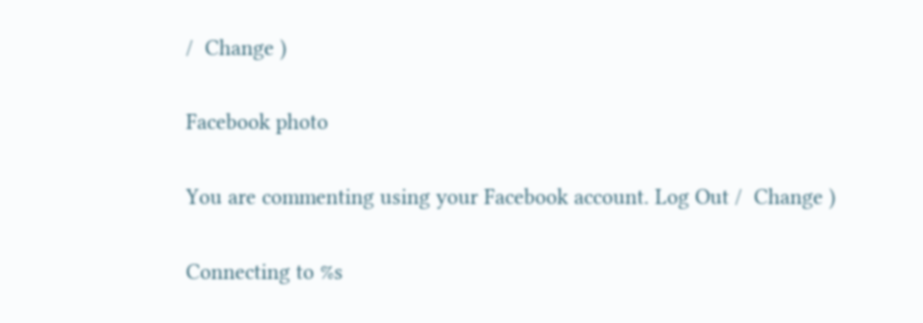/  Change )

Facebook photo

You are commenting using your Facebook account. Log Out /  Change )

Connecting to %s